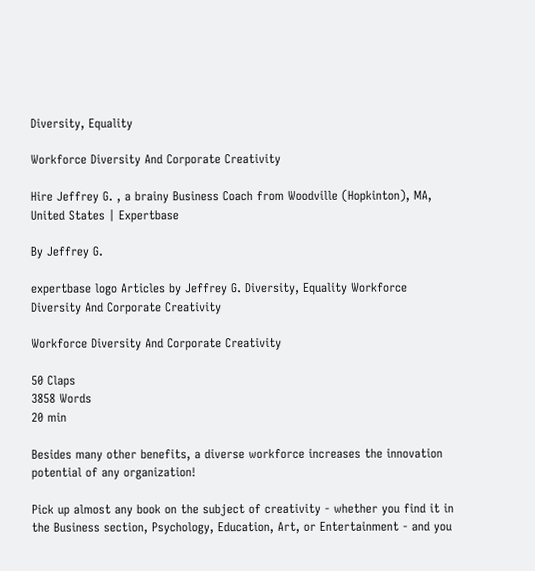Diversity, Equality

Workforce Diversity And Corporate Creativity

Hire Jeffrey G. , a brainy Business Coach from Woodville (Hopkinton), MA, United States | Expertbase

By Jeffrey G.

expertbase logo Articles by Jeffrey G. Diversity, Equality Workforce Diversity And Corporate Creativity

Workforce Diversity And Corporate Creativity

50 Claps
3858 Words
20 min

Besides many other benefits, a diverse workforce increases the innovation potential of any organization!

Pick up almost any book on the subject of creativity - whether you find it in the Business section, Psychology, Education, Art, or Entertainment - and you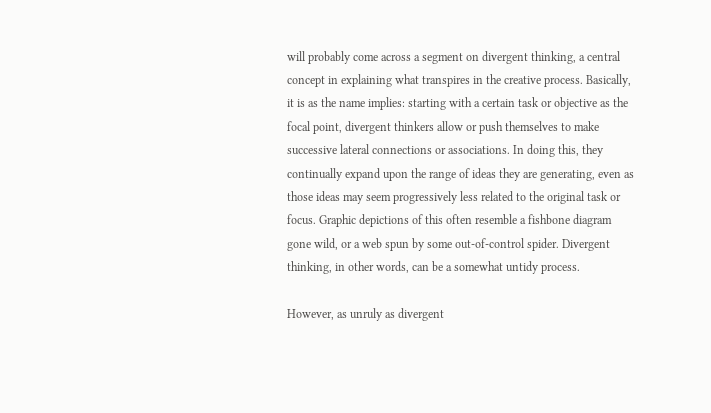will probably come across a segment on divergent thinking, a central concept in explaining what transpires in the creative process. Basically, it is as the name implies: starting with a certain task or objective as the focal point, divergent thinkers allow or push themselves to make successive lateral connections or associations. In doing this, they continually expand upon the range of ideas they are generating, even as those ideas may seem progressively less related to the original task or focus. Graphic depictions of this often resemble a fishbone diagram gone wild, or a web spun by some out-of-control spider. Divergent thinking, in other words, can be a somewhat untidy process.

However, as unruly as divergent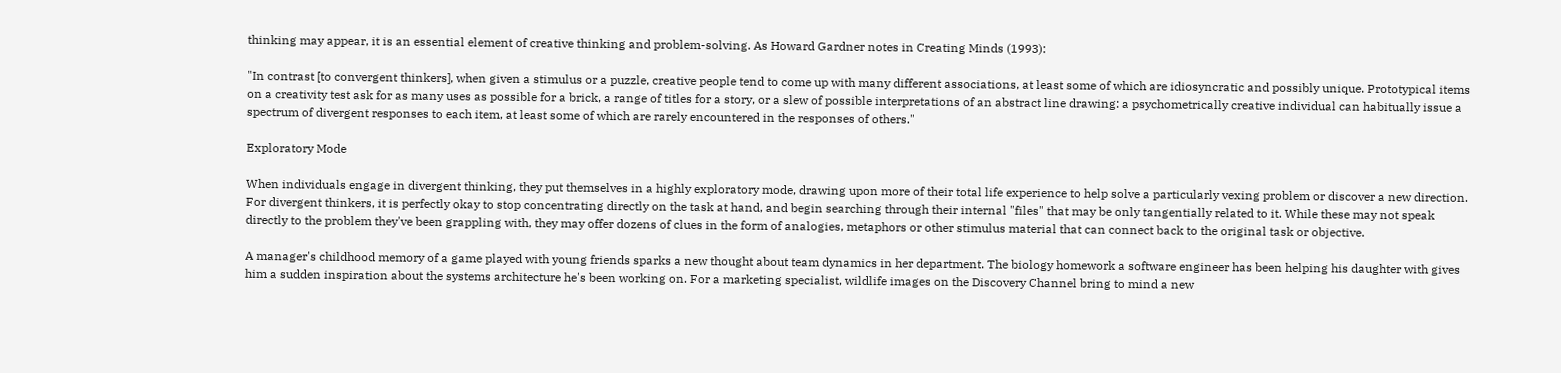thinking may appear, it is an essential element of creative thinking and problem-solving. As Howard Gardner notes in Creating Minds (1993):

"In contrast [to convergent thinkers], when given a stimulus or a puzzle, creative people tend to come up with many different associations, at least some of which are idiosyncratic and possibly unique. Prototypical items on a creativity test ask for as many uses as possible for a brick, a range of titles for a story, or a slew of possible interpretations of an abstract line drawing: a psychometrically creative individual can habitually issue a spectrum of divergent responses to each item, at least some of which are rarely encountered in the responses of others."

Exploratory Mode

When individuals engage in divergent thinking, they put themselves in a highly exploratory mode, drawing upon more of their total life experience to help solve a particularly vexing problem or discover a new direction. For divergent thinkers, it is perfectly okay to stop concentrating directly on the task at hand, and begin searching through their internal "files" that may be only tangentially related to it. While these may not speak directly to the problem they've been grappling with, they may offer dozens of clues in the form of analogies, metaphors or other stimulus material that can connect back to the original task or objective.

A manager's childhood memory of a game played with young friends sparks a new thought about team dynamics in her department. The biology homework a software engineer has been helping his daughter with gives him a sudden inspiration about the systems architecture he's been working on. For a marketing specialist, wildlife images on the Discovery Channel bring to mind a new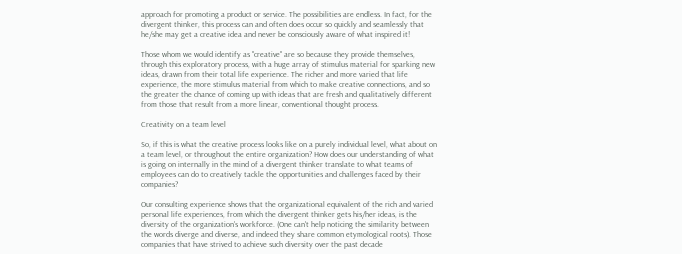approach for promoting a product or service. The possibilities are endless. In fact, for the divergent thinker, this process can and often does occur so quickly and seamlessly that he/she may get a creative idea and never be consciously aware of what inspired it!

Those whom we would identify as "creative" are so because they provide themselves, through this exploratory process, with a huge array of stimulus material for sparking new ideas, drawn from their total life experience. The richer and more varied that life experience, the more stimulus material from which to make creative connections, and so the greater the chance of coming up with ideas that are fresh and qualitatively different from those that result from a more linear, conventional thought process.

Creativity on a team level

So, if this is what the creative process looks like on a purely individual level, what about on a team level, or throughout the entire organization? How does our understanding of what is going on internally in the mind of a divergent thinker translate to what teams of employees can do to creatively tackle the opportunities and challenges faced by their companies?

Our consulting experience shows that the organizational equivalent of the rich and varied personal life experiences, from which the divergent thinker gets his/her ideas, is the diversity of the organization's workforce. (One can't help noticing the similarity between the words diverge and diverse, and indeed they share common etymological roots). Those companies that have strived to achieve such diversity over the past decade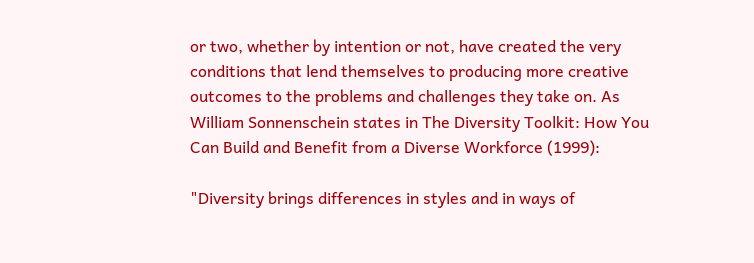or two, whether by intention or not, have created the very conditions that lend themselves to producing more creative outcomes to the problems and challenges they take on. As William Sonnenschein states in The Diversity Toolkit: How You Can Build and Benefit from a Diverse Workforce (1999):

"Diversity brings differences in styles and in ways of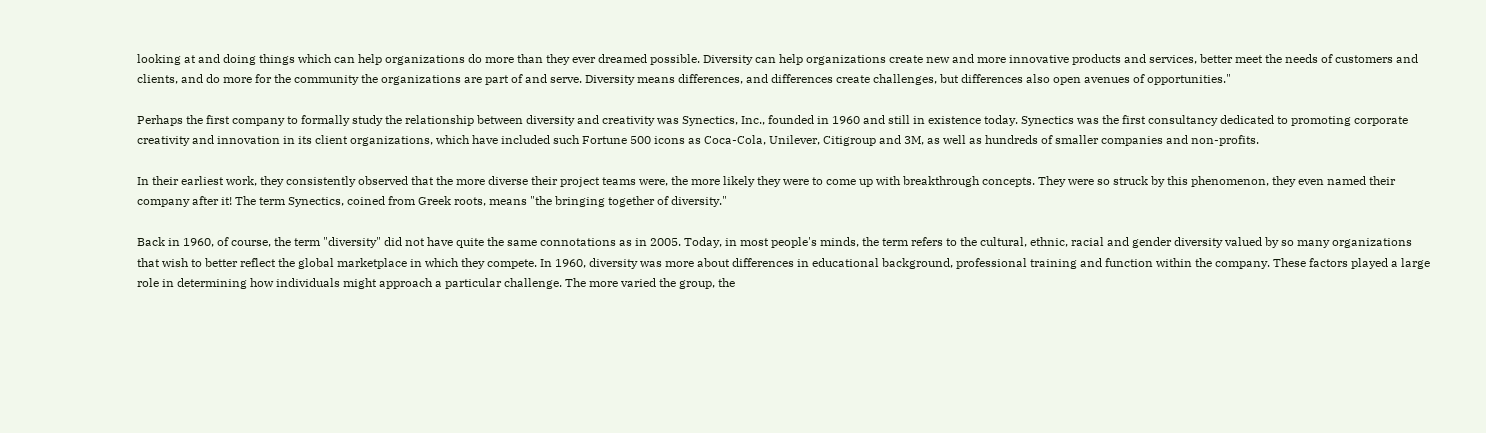looking at and doing things which can help organizations do more than they ever dreamed possible. Diversity can help organizations create new and more innovative products and services, better meet the needs of customers and clients, and do more for the community the organizations are part of and serve. Diversity means differences, and differences create challenges, but differences also open avenues of opportunities."

Perhaps the first company to formally study the relationship between diversity and creativity was Synectics, Inc., founded in 1960 and still in existence today. Synectics was the first consultancy dedicated to promoting corporate creativity and innovation in its client organizations, which have included such Fortune 500 icons as Coca-Cola, Unilever, Citigroup and 3M, as well as hundreds of smaller companies and non-profits.

In their earliest work, they consistently observed that the more diverse their project teams were, the more likely they were to come up with breakthrough concepts. They were so struck by this phenomenon, they even named their company after it! The term Synectics, coined from Greek roots, means "the bringing together of diversity."

Back in 1960, of course, the term "diversity" did not have quite the same connotations as in 2005. Today, in most people's minds, the term refers to the cultural, ethnic, racial and gender diversity valued by so many organizations that wish to better reflect the global marketplace in which they compete. In 1960, diversity was more about differences in educational background, professional training and function within the company. These factors played a large role in determining how individuals might approach a particular challenge. The more varied the group, the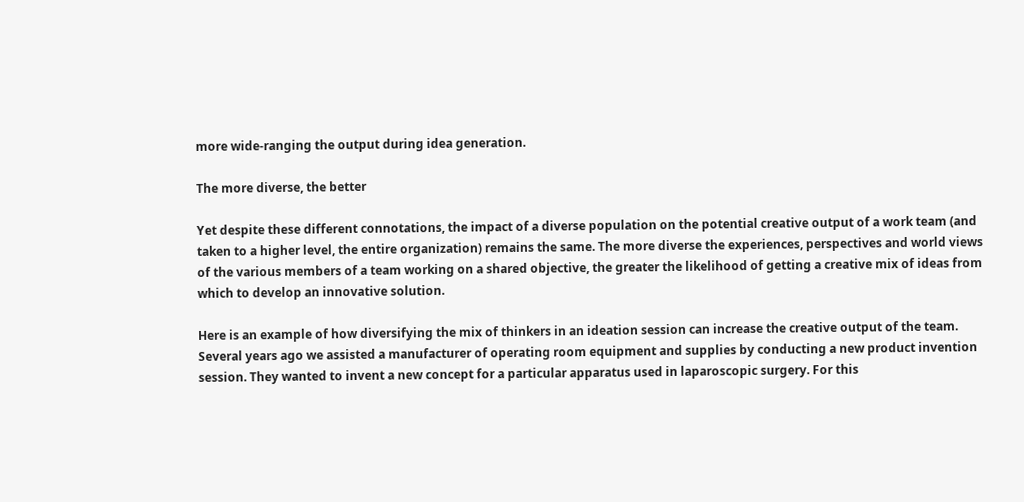more wide-ranging the output during idea generation.

The more diverse, the better

Yet despite these different connotations, the impact of a diverse population on the potential creative output of a work team (and taken to a higher level, the entire organization) remains the same. The more diverse the experiences, perspectives and world views of the various members of a team working on a shared objective, the greater the likelihood of getting a creative mix of ideas from which to develop an innovative solution.

Here is an example of how diversifying the mix of thinkers in an ideation session can increase the creative output of the team. Several years ago we assisted a manufacturer of operating room equipment and supplies by conducting a new product invention session. They wanted to invent a new concept for a particular apparatus used in laparoscopic surgery. For this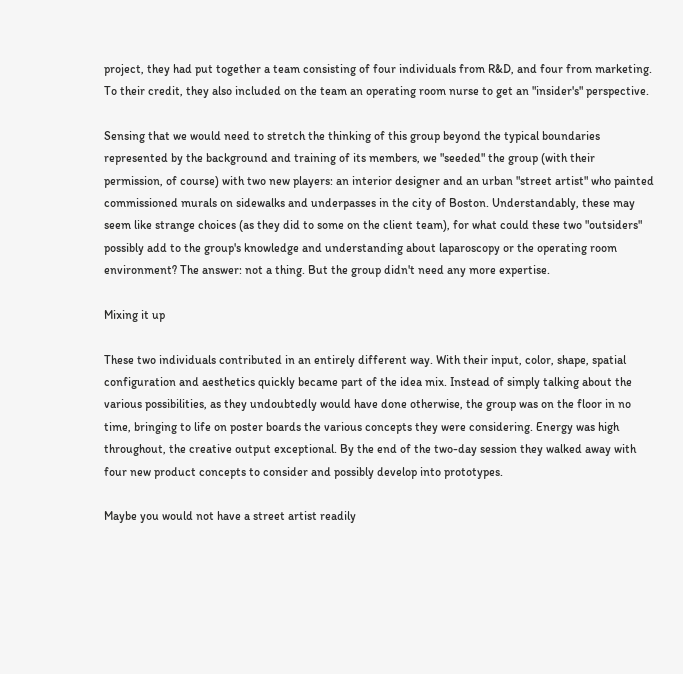project, they had put together a team consisting of four individuals from R&D, and four from marketing. To their credit, they also included on the team an operating room nurse to get an "insider's" perspective.

Sensing that we would need to stretch the thinking of this group beyond the typical boundaries represented by the background and training of its members, we "seeded" the group (with their permission, of course) with two new players: an interior designer and an urban "street artist" who painted commissioned murals on sidewalks and underpasses in the city of Boston. Understandably, these may seem like strange choices (as they did to some on the client team), for what could these two "outsiders" possibly add to the group's knowledge and understanding about laparoscopy or the operating room environment? The answer: not a thing. But the group didn't need any more expertise.

Mixing it up

These two individuals contributed in an entirely different way. With their input, color, shape, spatial configuration and aesthetics quickly became part of the idea mix. Instead of simply talking about the various possibilities, as they undoubtedly would have done otherwise, the group was on the floor in no time, bringing to life on poster boards the various concepts they were considering. Energy was high throughout, the creative output exceptional. By the end of the two-day session they walked away with four new product concepts to consider and possibly develop into prototypes.

Maybe you would not have a street artist readily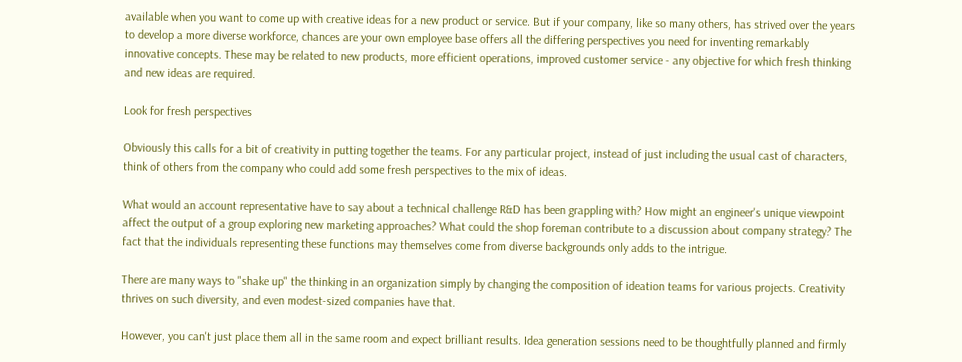available when you want to come up with creative ideas for a new product or service. But if your company, like so many others, has strived over the years to develop a more diverse workforce, chances are your own employee base offers all the differing perspectives you need for inventing remarkably innovative concepts. These may be related to new products, more efficient operations, improved customer service - any objective for which fresh thinking and new ideas are required.

Look for fresh perspectives

Obviously this calls for a bit of creativity in putting together the teams. For any particular project, instead of just including the usual cast of characters, think of others from the company who could add some fresh perspectives to the mix of ideas.

What would an account representative have to say about a technical challenge R&D has been grappling with? How might an engineer's unique viewpoint affect the output of a group exploring new marketing approaches? What could the shop foreman contribute to a discussion about company strategy? The fact that the individuals representing these functions may themselves come from diverse backgrounds only adds to the intrigue.

There are many ways to "shake up" the thinking in an organization simply by changing the composition of ideation teams for various projects. Creativity thrives on such diversity, and even modest-sized companies have that.

However, you can't just place them all in the same room and expect brilliant results. Idea generation sessions need to be thoughtfully planned and firmly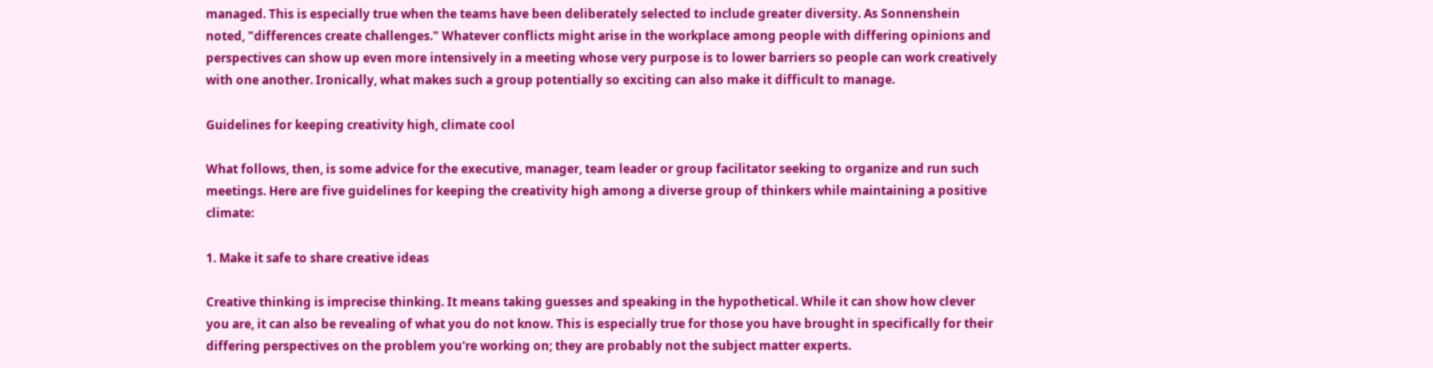managed. This is especially true when the teams have been deliberately selected to include greater diversity. As Sonnenshein noted, "differences create challenges." Whatever conflicts might arise in the workplace among people with differing opinions and perspectives can show up even more intensively in a meeting whose very purpose is to lower barriers so people can work creatively with one another. Ironically, what makes such a group potentially so exciting can also make it difficult to manage.

Guidelines for keeping creativity high, climate cool

What follows, then, is some advice for the executive, manager, team leader or group facilitator seeking to organize and run such meetings. Here are five guidelines for keeping the creativity high among a diverse group of thinkers while maintaining a positive climate:

1. Make it safe to share creative ideas

Creative thinking is imprecise thinking. It means taking guesses and speaking in the hypothetical. While it can show how clever you are, it can also be revealing of what you do not know. This is especially true for those you have brought in specifically for their differing perspectives on the problem you're working on; they are probably not the subject matter experts.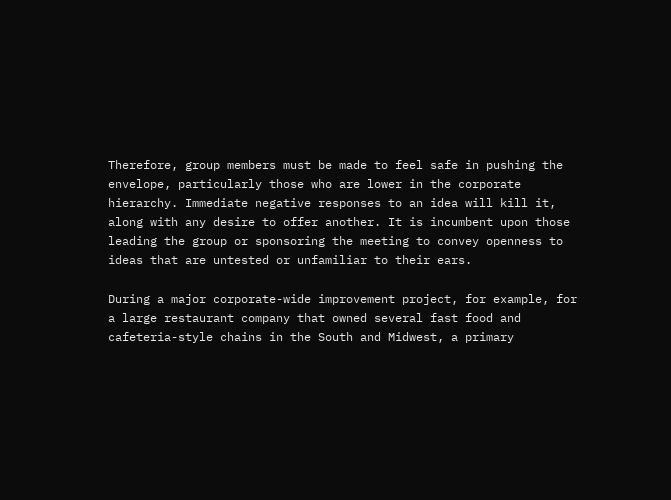Therefore, group members must be made to feel safe in pushing the envelope, particularly those who are lower in the corporate hierarchy. Immediate negative responses to an idea will kill it, along with any desire to offer another. It is incumbent upon those leading the group or sponsoring the meeting to convey openness to ideas that are untested or unfamiliar to their ears.

During a major corporate-wide improvement project, for example, for a large restaurant company that owned several fast food and cafeteria-style chains in the South and Midwest, a primary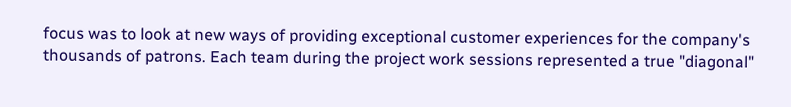focus was to look at new ways of providing exceptional customer experiences for the company's thousands of patrons. Each team during the project work sessions represented a true "diagonal"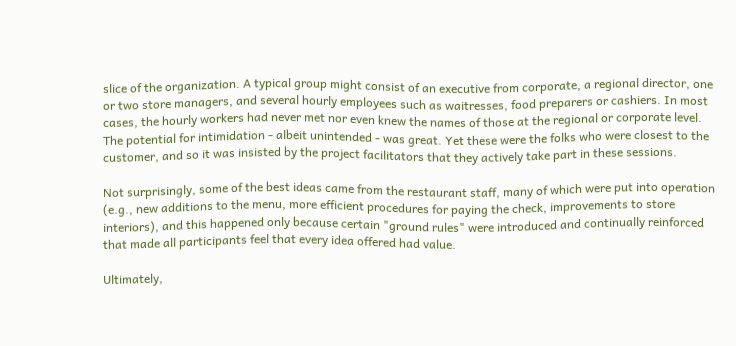slice of the organization. A typical group might consist of an executive from corporate, a regional director, one or two store managers, and several hourly employees such as waitresses, food preparers or cashiers. In most cases, the hourly workers had never met nor even knew the names of those at the regional or corporate level. The potential for intimidation - albeit unintended - was great. Yet these were the folks who were closest to the customer, and so it was insisted by the project facilitators that they actively take part in these sessions.

Not surprisingly, some of the best ideas came from the restaurant staff, many of which were put into operation (e.g., new additions to the menu, more efficient procedures for paying the check, improvements to store interiors), and this happened only because certain "ground rules" were introduced and continually reinforced that made all participants feel that every idea offered had value.

Ultimately,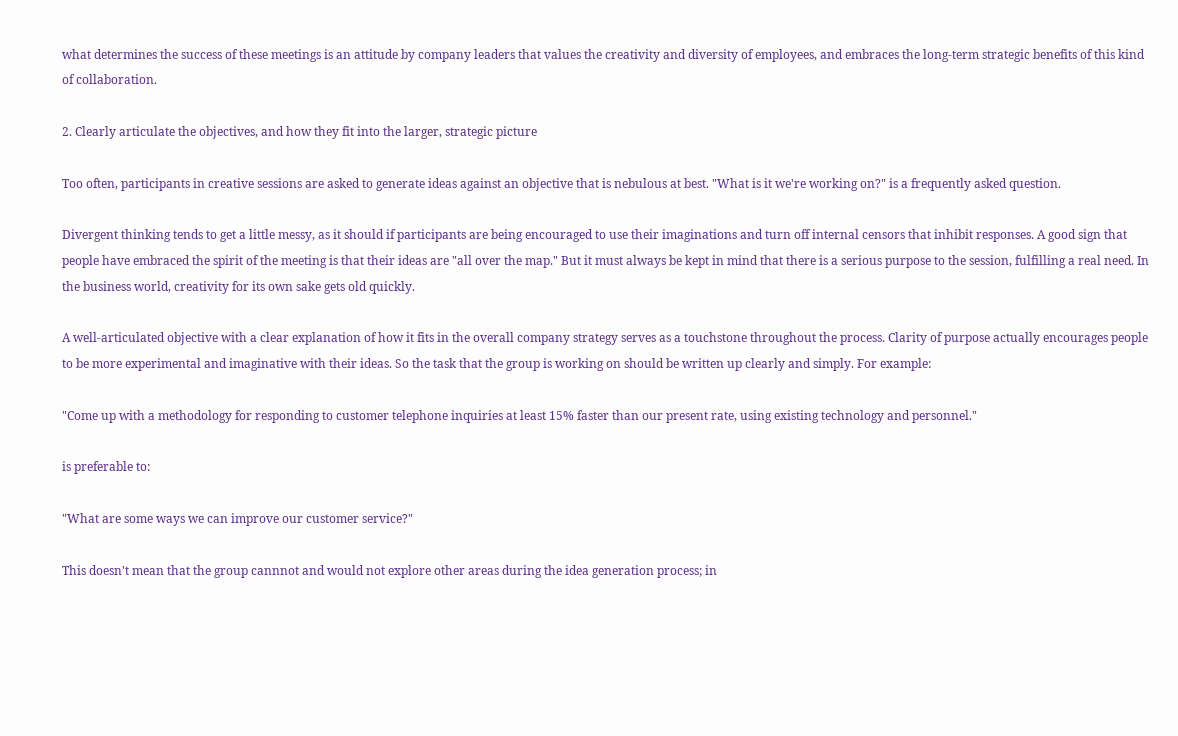what determines the success of these meetings is an attitude by company leaders that values the creativity and diversity of employees, and embraces the long-term strategic benefits of this kind of collaboration.

2. Clearly articulate the objectives, and how they fit into the larger, strategic picture

Too often, participants in creative sessions are asked to generate ideas against an objective that is nebulous at best. "What is it we're working on?" is a frequently asked question.

Divergent thinking tends to get a little messy, as it should if participants are being encouraged to use their imaginations and turn off internal censors that inhibit responses. A good sign that people have embraced the spirit of the meeting is that their ideas are "all over the map." But it must always be kept in mind that there is a serious purpose to the session, fulfilling a real need. In the business world, creativity for its own sake gets old quickly.

A well-articulated objective with a clear explanation of how it fits in the overall company strategy serves as a touchstone throughout the process. Clarity of purpose actually encourages people to be more experimental and imaginative with their ideas. So the task that the group is working on should be written up clearly and simply. For example:

"Come up with a methodology for responding to customer telephone inquiries at least 15% faster than our present rate, using existing technology and personnel."

is preferable to:

"What are some ways we can improve our customer service?"

This doesn't mean that the group cannnot and would not explore other areas during the idea generation process; in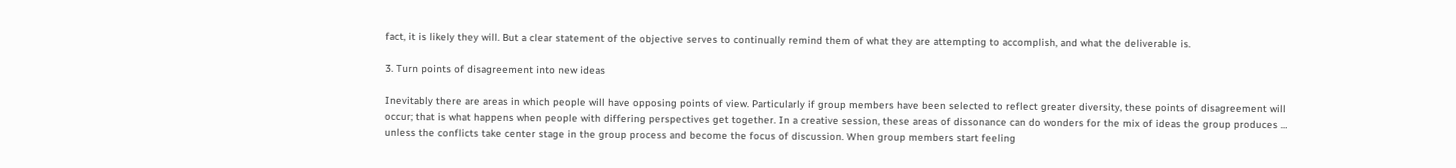fact, it is likely they will. But a clear statement of the objective serves to continually remind them of what they are attempting to accomplish, and what the deliverable is.

3. Turn points of disagreement into new ideas

Inevitably there are areas in which people will have opposing points of view. Particularly if group members have been selected to reflect greater diversity, these points of disagreement will occur; that is what happens when people with differing perspectives get together. In a creative session, these areas of dissonance can do wonders for the mix of ideas the group produces … unless the conflicts take center stage in the group process and become the focus of discussion. When group members start feeling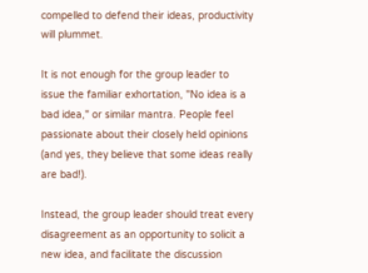compelled to defend their ideas, productivity will plummet.

It is not enough for the group leader to issue the familiar exhortation, "No idea is a bad idea," or similar mantra. People feel passionate about their closely held opinions (and yes, they believe that some ideas really are bad!).

Instead, the group leader should treat every disagreement as an opportunity to solicit a new idea, and facilitate the discussion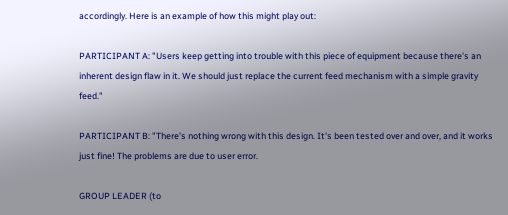accordingly. Here is an example of how this might play out:

PARTICIPANT A: "Users keep getting into trouble with this piece of equipment because there's an inherent design flaw in it. We should just replace the current feed mechanism with a simple gravity feed."

PARTICIPANT B: "There's nothing wrong with this design. It's been tested over and over, and it works just fine! The problems are due to user error.

GROUP LEADER (to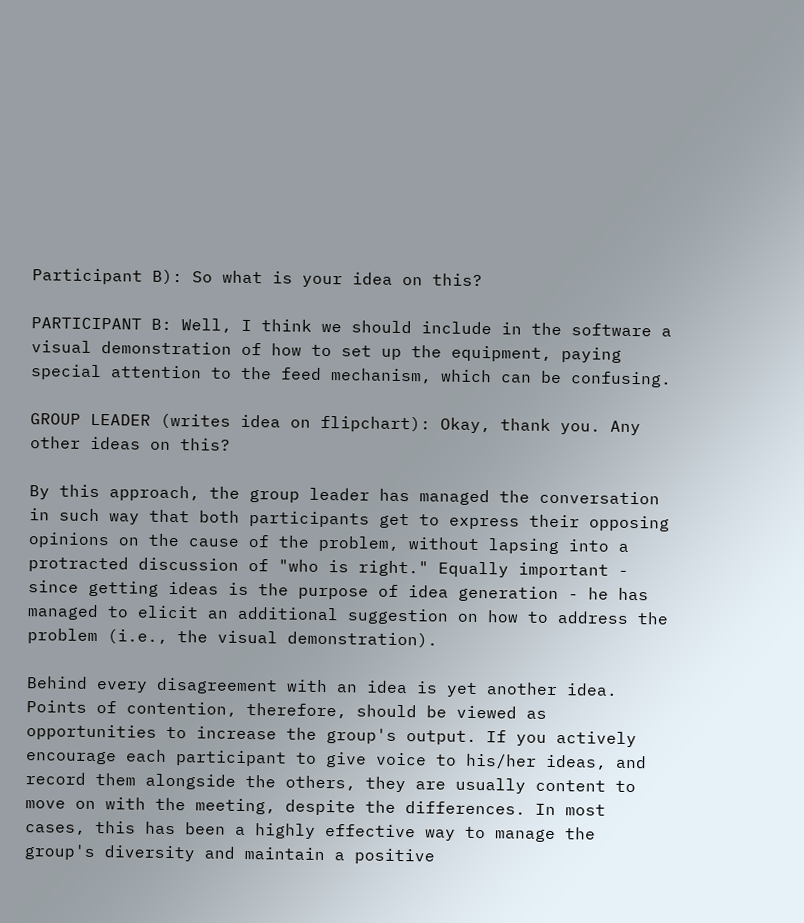Participant B): So what is your idea on this?

PARTICIPANT B: Well, I think we should include in the software a visual demonstration of how to set up the equipment, paying special attention to the feed mechanism, which can be confusing.

GROUP LEADER (writes idea on flipchart): Okay, thank you. Any other ideas on this?

By this approach, the group leader has managed the conversation in such way that both participants get to express their opposing opinions on the cause of the problem, without lapsing into a protracted discussion of "who is right." Equally important - since getting ideas is the purpose of idea generation - he has managed to elicit an additional suggestion on how to address the problem (i.e., the visual demonstration).

Behind every disagreement with an idea is yet another idea. Points of contention, therefore, should be viewed as opportunities to increase the group's output. If you actively encourage each participant to give voice to his/her ideas, and record them alongside the others, they are usually content to move on with the meeting, despite the differences. In most cases, this has been a highly effective way to manage the group's diversity and maintain a positive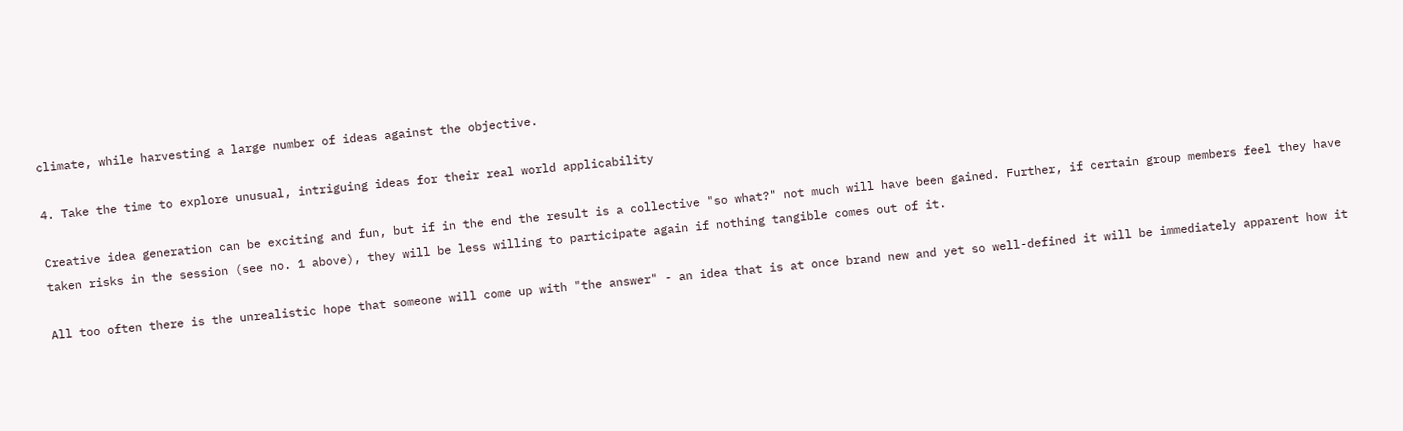climate, while harvesting a large number of ideas against the objective.

4. Take the time to explore unusual, intriguing ideas for their real world applicability

Creative idea generation can be exciting and fun, but if in the end the result is a collective "so what?" not much will have been gained. Further, if certain group members feel they have taken risks in the session (see no. 1 above), they will be less willing to participate again if nothing tangible comes out of it.

All too often there is the unrealistic hope that someone will come up with "the answer" - an idea that is at once brand new and yet so well-defined it will be immediately apparent how it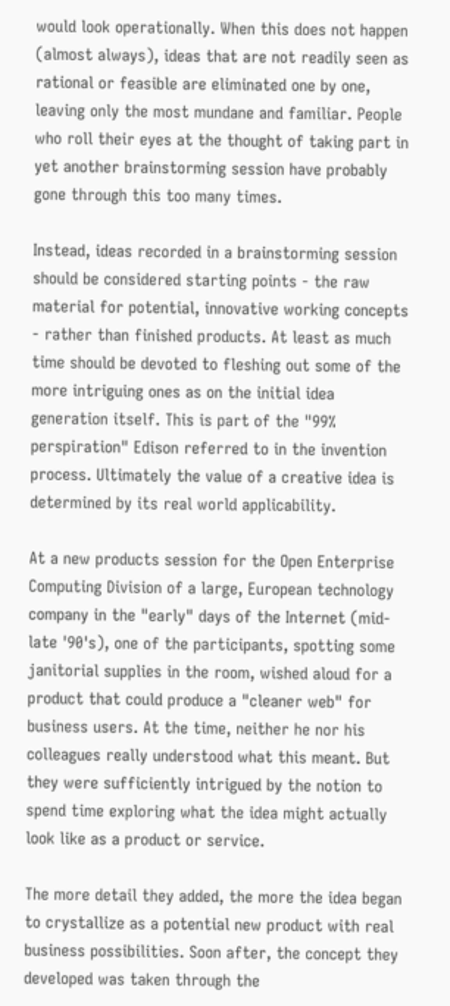would look operationally. When this does not happen (almost always), ideas that are not readily seen as rational or feasible are eliminated one by one, leaving only the most mundane and familiar. People who roll their eyes at the thought of taking part in yet another brainstorming session have probably gone through this too many times.

Instead, ideas recorded in a brainstorming session should be considered starting points - the raw material for potential, innovative working concepts - rather than finished products. At least as much time should be devoted to fleshing out some of the more intriguing ones as on the initial idea generation itself. This is part of the "99% perspiration" Edison referred to in the invention process. Ultimately the value of a creative idea is determined by its real world applicability.

At a new products session for the Open Enterprise Computing Division of a large, European technology company in the "early" days of the Internet (mid-late '90's), one of the participants, spotting some janitorial supplies in the room, wished aloud for a product that could produce a "cleaner web" for business users. At the time, neither he nor his colleagues really understood what this meant. But they were sufficiently intrigued by the notion to spend time exploring what the idea might actually look like as a product or service.

The more detail they added, the more the idea began to crystallize as a potential new product with real business possibilities. Soon after, the concept they developed was taken through the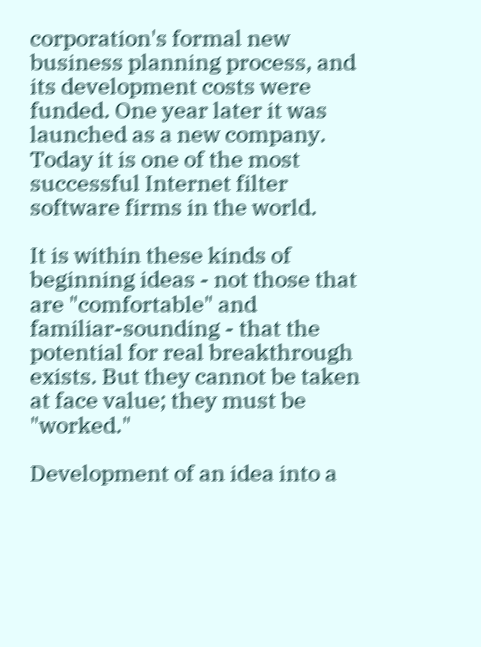corporation's formal new business planning process, and its development costs were funded. One year later it was launched as a new company. Today it is one of the most successful Internet filter software firms in the world.

It is within these kinds of beginning ideas - not those that are "comfortable" and
familiar-sounding - that the potential for real breakthrough exists. But they cannot be taken at face value; they must be "worked."

Development of an idea into a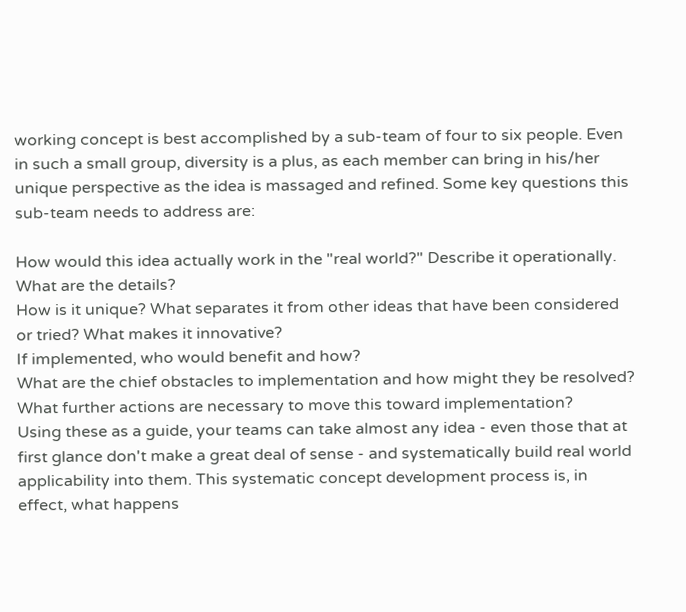working concept is best accomplished by a sub-team of four to six people. Even in such a small group, diversity is a plus, as each member can bring in his/her unique perspective as the idea is massaged and refined. Some key questions this sub-team needs to address are:

How would this idea actually work in the "real world?" Describe it operationally. What are the details?
How is it unique? What separates it from other ideas that have been considered or tried? What makes it innovative?
If implemented, who would benefit and how?
What are the chief obstacles to implementation and how might they be resolved?
What further actions are necessary to move this toward implementation?
Using these as a guide, your teams can take almost any idea - even those that at first glance don't make a great deal of sense - and systematically build real world applicability into them. This systematic concept development process is, in effect, what happens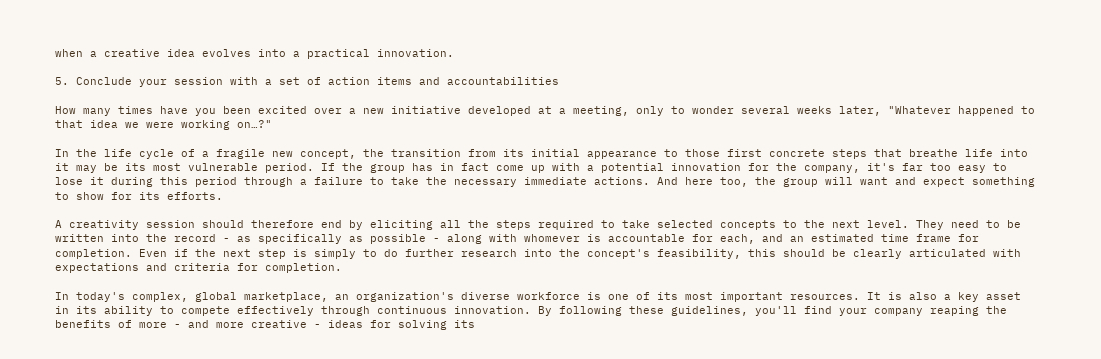when a creative idea evolves into a practical innovation.

5. Conclude your session with a set of action items and accountabilities

How many times have you been excited over a new initiative developed at a meeting, only to wonder several weeks later, "Whatever happened to that idea we were working on…?"

In the life cycle of a fragile new concept, the transition from its initial appearance to those first concrete steps that breathe life into it may be its most vulnerable period. If the group has in fact come up with a potential innovation for the company, it's far too easy to lose it during this period through a failure to take the necessary immediate actions. And here too, the group will want and expect something to show for its efforts.

A creativity session should therefore end by eliciting all the steps required to take selected concepts to the next level. They need to be written into the record - as specifically as possible - along with whomever is accountable for each, and an estimated time frame for completion. Even if the next step is simply to do further research into the concept's feasibility, this should be clearly articulated with expectations and criteria for completion.

In today's complex, global marketplace, an organization's diverse workforce is one of its most important resources. It is also a key asset in its ability to compete effectively through continuous innovation. By following these guidelines, you'll find your company reaping the benefits of more - and more creative - ideas for solving its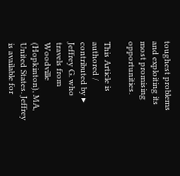toughest problems and exploiting its most promising opportunities.

This Article is authored / contributed by ▸ Jeffrey G. who travels from Woodville (Hopkinton), MA, United States. Jeffrey is available for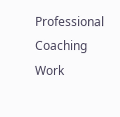Professional Coaching Work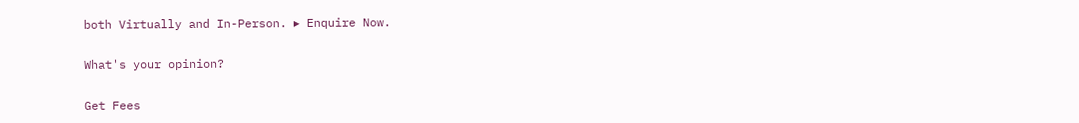both Virtually and In-Person. ▸ Enquire Now.

What's your opinion?

Get Fees